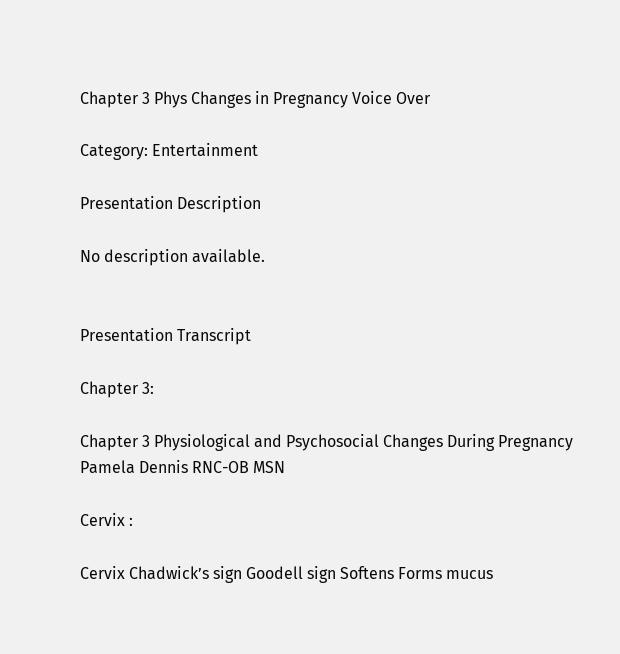Chapter 3 Phys Changes in Pregnancy Voice Over

Category: Entertainment

Presentation Description

No description available.


Presentation Transcript

Chapter 3:

Chapter 3 Physiological and Psychosocial Changes During Pregnancy Pamela Dennis RNC-OB MSN

Cervix :

Cervix Chadwick’s sign Goodell sign Softens Forms mucus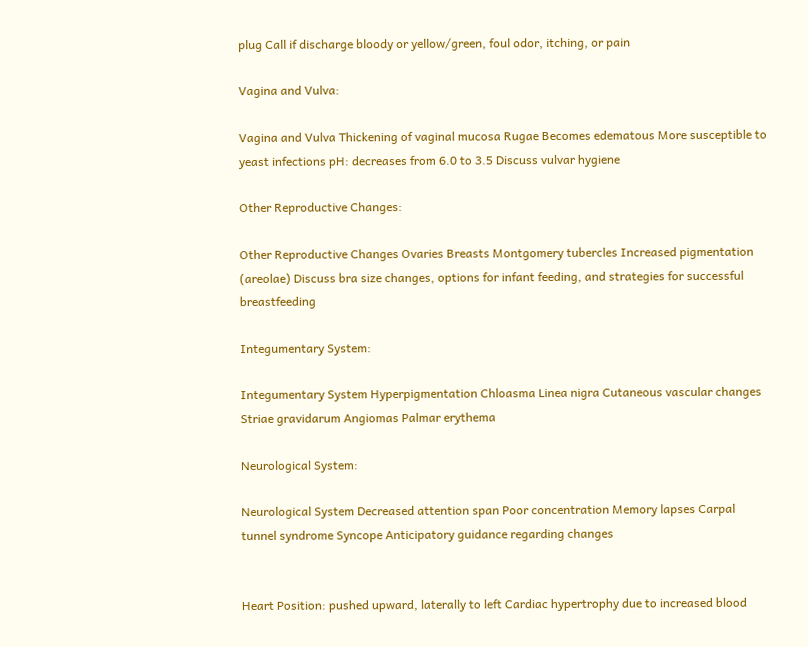plug Call if discharge bloody or yellow/green, foul odor, itching, or pain

Vagina and Vulva:

Vagina and Vulva Thickening of vaginal mucosa Rugae Becomes edematous More susceptible to yeast infections pH: decreases from 6.0 to 3.5 Discuss vulvar hygiene

Other Reproductive Changes:

Other Reproductive Changes Ovaries Breasts Montgomery tubercles Increased pigmentation (areolae) Discuss bra size changes, options for infant feeding, and strategies for successful breastfeeding

Integumentary System:

Integumentary System Hyperpigmentation Chloasma Linea nigra Cutaneous vascular changes Striae gravidarum Angiomas Palmar erythema

Neurological System:

Neurological System Decreased attention span Poor concentration Memory lapses Carpal tunnel syndrome Syncope Anticipatory guidance regarding changes


Heart Position: pushed upward, laterally to left Cardiac hypertrophy due to increased blood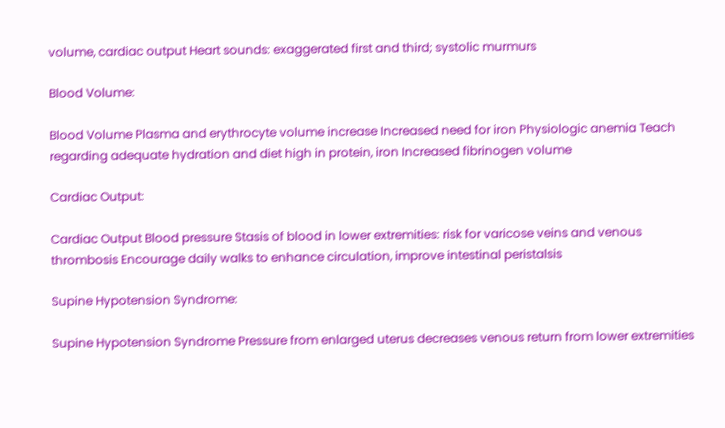volume, cardiac output Heart sounds: exaggerated first and third; systolic murmurs

Blood Volume:

Blood Volume Plasma and erythrocyte volume increase Increased need for iron Physiologic anemia Teach regarding adequate hydration and diet high in protein, iron Increased fibrinogen volume

Cardiac Output:

Cardiac Output Blood pressure Stasis of blood in lower extremities: risk for varicose veins and venous thrombosis Encourage daily walks to enhance circulation, improve intestinal peristalsis

Supine Hypotension Syndrome:

Supine Hypotension Syndrome Pressure from enlarged uterus decreases venous return from lower extremities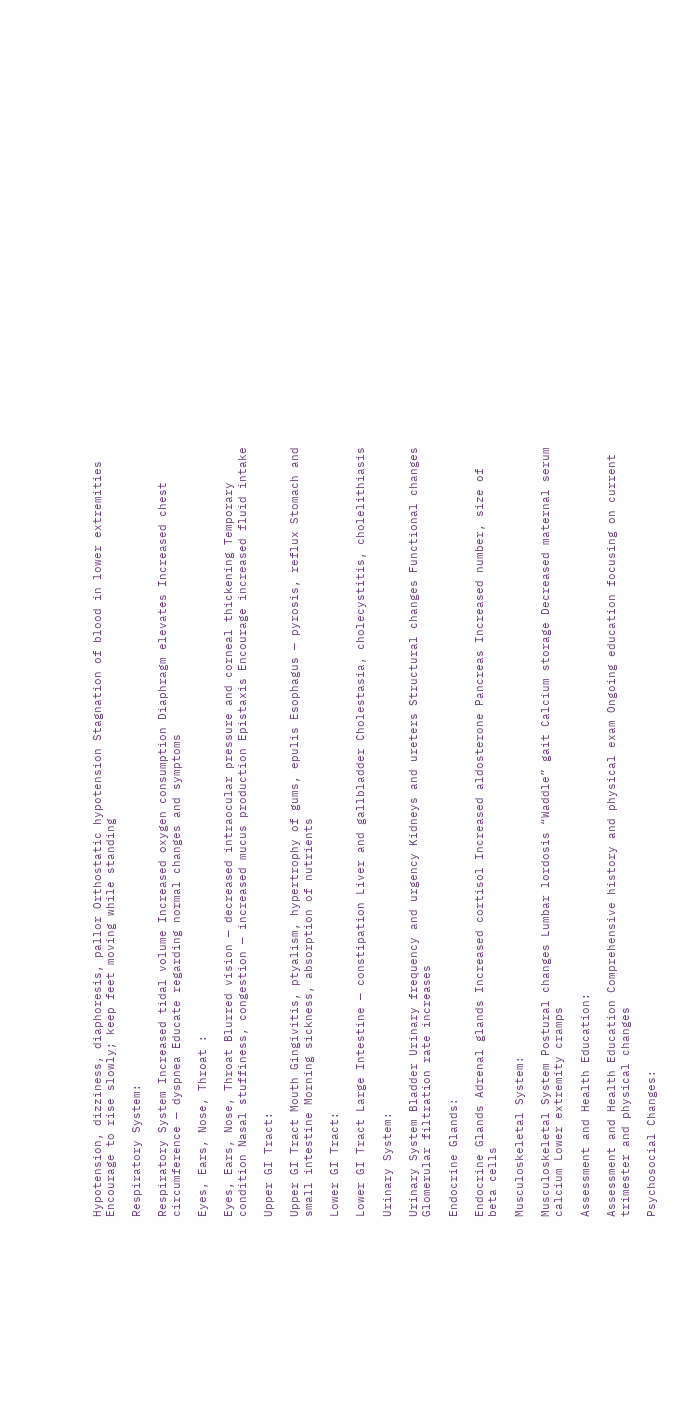Hypotension, dizziness, diaphoresis, pallor Orthostatic hypotension Stagnation of blood in lower extremities Encourage to rise slowly; keep feet moving while standing

Respiratory System:

Respiratory System Increased tidal volume Increased oxygen consumption Diaphragm elevates Increased chest circumference — dyspnea Educate regarding normal changes and symptoms

Eyes, Ears, Nose, Throat :

Eyes, Ears, Nose, Throat Blurred vision — decreased intraocular pressure and corneal thickening Temporary condition Nasal stuffiness, congestion — increased mucus production Epistaxis Encourage increased fluid intake

Upper GI Tract:

Upper GI Tract Mouth Gingivitis, ptyalism, hypertrophy of gums, epulis Esophagus — pyrosis, reflux Stomach and small intestine Morning sickness, absorption of nutrients

Lower GI Tract:

Lower GI Tract Large Intestine — constipation Liver and gallbladder Cholestasia, cholecystitis, cholelithiasis

Urinary System:

Urinary System Bladder Urinary frequency and urgency Kidneys and ureters Structural changes Functional changes Glomerular filtration rate increases

Endocrine Glands:

Endocrine Glands Adrenal glands Increased cortisol Increased aldosterone Pancreas Increased number, size of beta cells

Musculoskeletal System:

Musculoskeletal System Postural changes Lumbar lordosis “Waddle” gait Calcium storage Decreased maternal serum calcium Lower extremity cramps

Assessment and Health Education:

Assessment and Health Education Comprehensive history and physical exam Ongoing education focusing on current trimester and physical changes

Psychosocial Changes: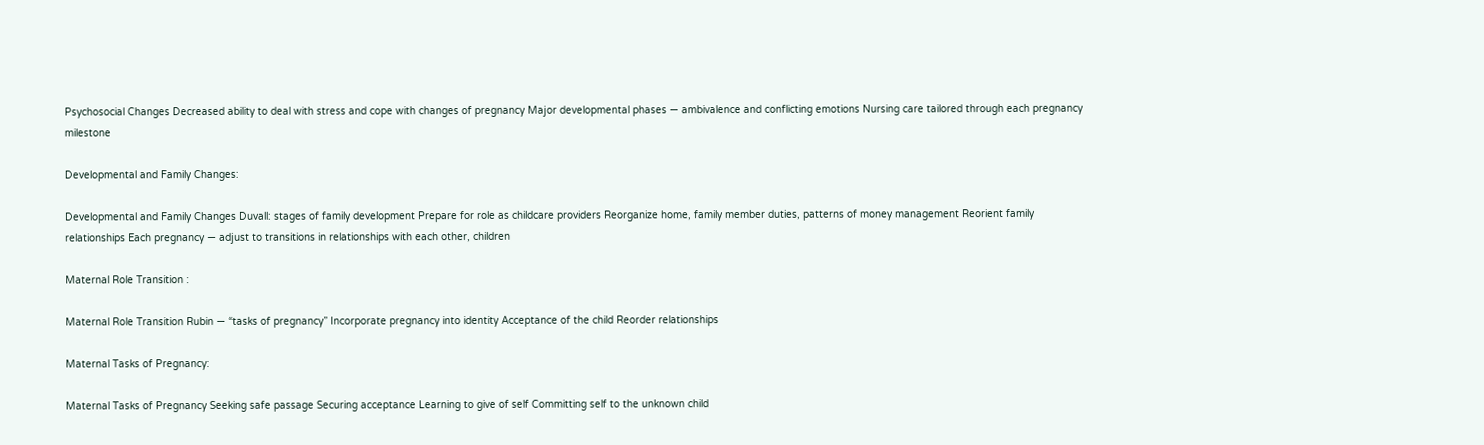Psychosocial Changes Decreased ability to deal with stress and cope with changes of pregnancy Major developmental phases — ambivalence and conflicting emotions Nursing care tailored through each pregnancy milestone

Developmental and Family Changes:

Developmental and Family Changes Duvall: stages of family development Prepare for role as childcare providers Reorganize home, family member duties, patterns of money management Reorient family relationships Each pregnancy — adjust to transitions in relationships with each other, children

Maternal Role Transition :

Maternal Role Transition Rubin — “tasks of pregnancy” Incorporate pregnancy into identity Acceptance of the child Reorder relationships

Maternal Tasks of Pregnancy:

Maternal Tasks of Pregnancy Seeking safe passage Securing acceptance Learning to give of self Committing self to the unknown child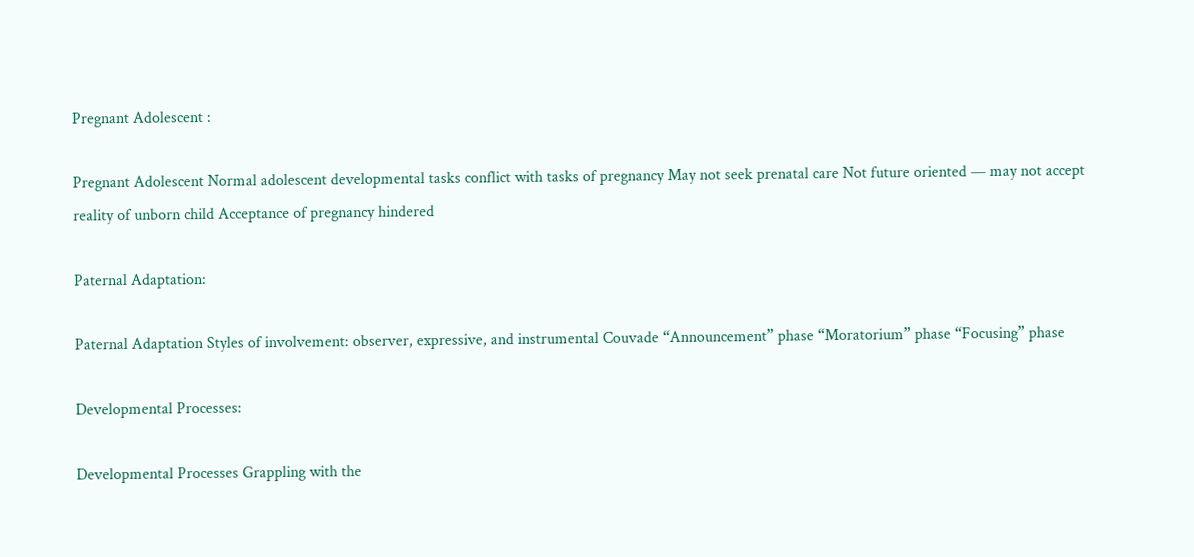Pregnant Adolescent :

Pregnant Adolescent Normal adolescent developmental tasks conflict with tasks of pregnancy May not seek prenatal care Not future oriented — may not accept reality of unborn child Acceptance of pregnancy hindered

Paternal Adaptation:

Paternal Adaptation Styles of involvement: observer, expressive, and instrumental Couvade “Announcement” phase “Moratorium” phase “Focusing” phase

Developmental Processes:

Developmental Processes Grappling with the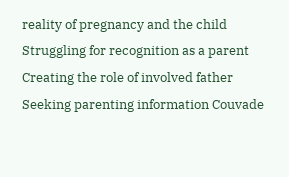reality of pregnancy and the child Struggling for recognition as a parent Creating the role of involved father Seeking parenting information Couvade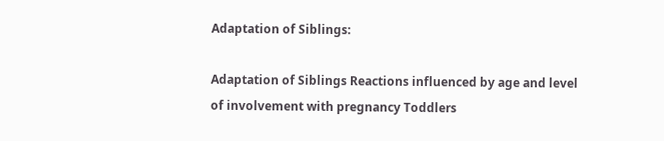Adaptation of Siblings:

Adaptation of Siblings Reactions influenced by age and level of involvement with pregnancy Toddlers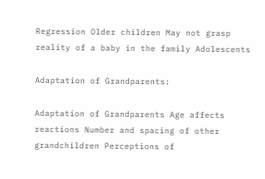Regression Older children May not grasp reality of a baby in the family Adolescents

Adaptation of Grandparents:

Adaptation of Grandparents Age affects reactions Number and spacing of other grandchildren Perceptions of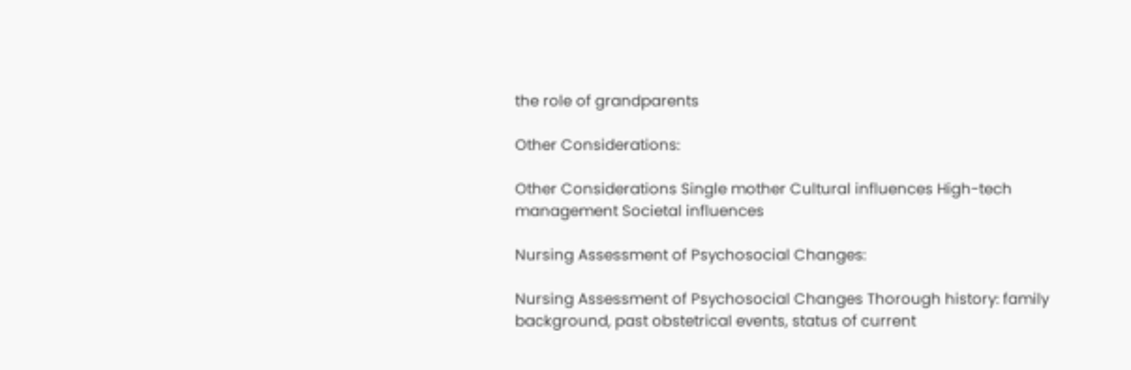the role of grandparents

Other Considerations:

Other Considerations Single mother Cultural influences High-tech management Societal influences

Nursing Assessment of Psychosocial Changes:

Nursing Assessment of Psychosocial Changes Thorough history: family background, past obstetrical events, status of current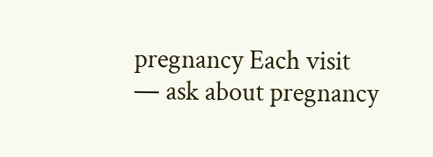pregnancy Each visit — ask about pregnancy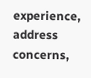experience, address concerns,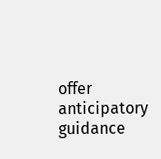offer anticipatory guidance